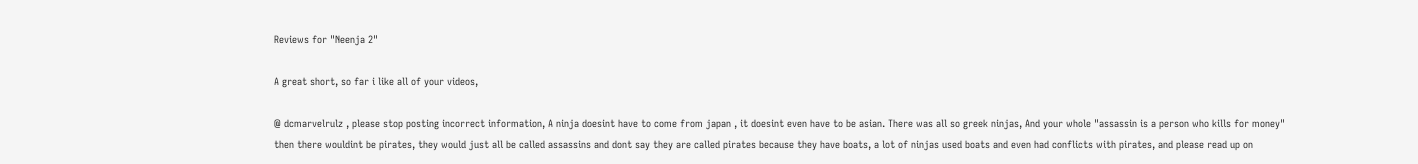Reviews for "Neenja 2"

A great short, so far i like all of your videos,

@ dcmarvelrulz , please stop posting incorrect information, A ninja doesint have to come from japan , it doesint even have to be asian. There was all so greek ninjas, And your whole "assassin is a person who kills for money" then there wouldint be pirates, they would just all be called assassins and dont say they are called pirates because they have boats, a lot of ninjas used boats and even had conflicts with pirates, and please read up on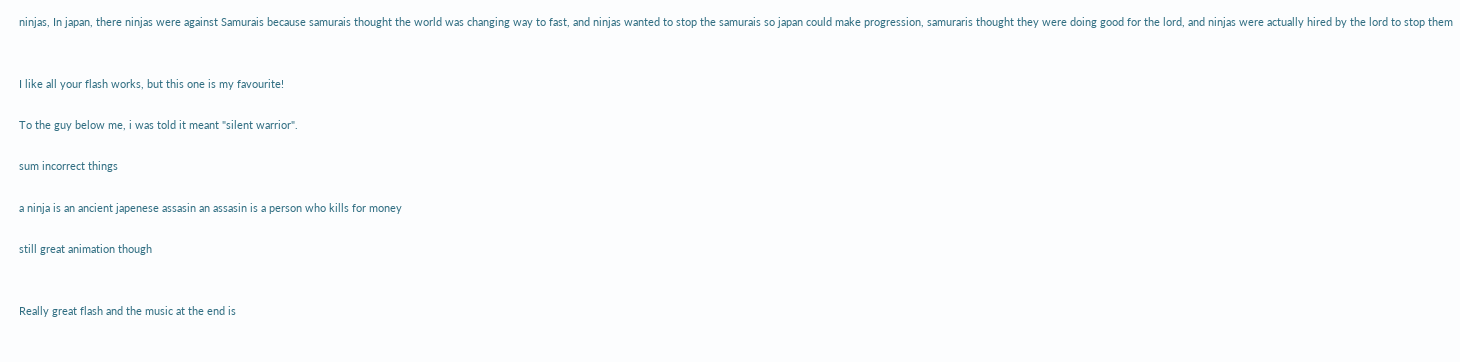ninjas, In japan, there ninjas were against Samurais because samurais thought the world was changing way to fast, and ninjas wanted to stop the samurais so japan could make progression, samuraris thought they were doing good for the lord, and ninjas were actually hired by the lord to stop them


I like all your flash works, but this one is my favourite!

To the guy below me, i was told it meant "silent warrior".

sum incorrect things

a ninja is an ancient japenese assasin an assasin is a person who kills for money

still great animation though


Really great flash and the music at the end is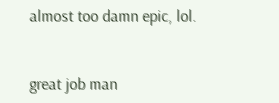almost too damn epic, lol.


great job man